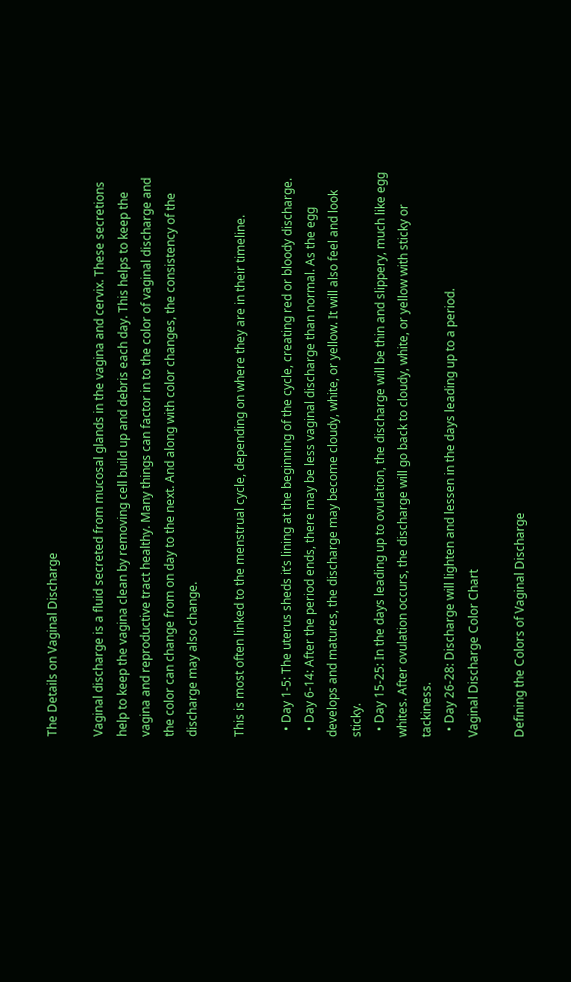The Details on Vaginal Discharge

Vaginal discharge is a fluid secreted from mucosal glands in the vagina and cervix. These secretions help to keep the vagina clean by removing cell build up and debris each day. This helps to keep the vagina and reproductive tract healthy. Many things can factor in to the color of vaginal discharge and the color can change from on day to the next. And along with color changes, the consistency of the discharge may also change.

This is most often linked to the menstrual cycle, depending on where they are in their timeline.

  • Day 1-5: The uterus sheds it’s lining at the beginning of the cycle, creating red or bloody discharge.
  • Day 6-14: After the period ends, there may be less vaginal discharge than normal. As the egg develops and matures, the discharge may become cloudy, white, or yellow. It will also feel and look sticky.
  • Day 15-25: In the days leading up to ovulation, the discharge will be thin and slippery, much like egg whites. After ovulation occurs, the discharge will go back to cloudy, white, or yellow with sticky or tackiness.
  • Day 26-28: Discharge will lighten and lessen in the days leading up to a period.
Vaginal Discharge Color Chart

Defining the Colors of Vaginal Discharge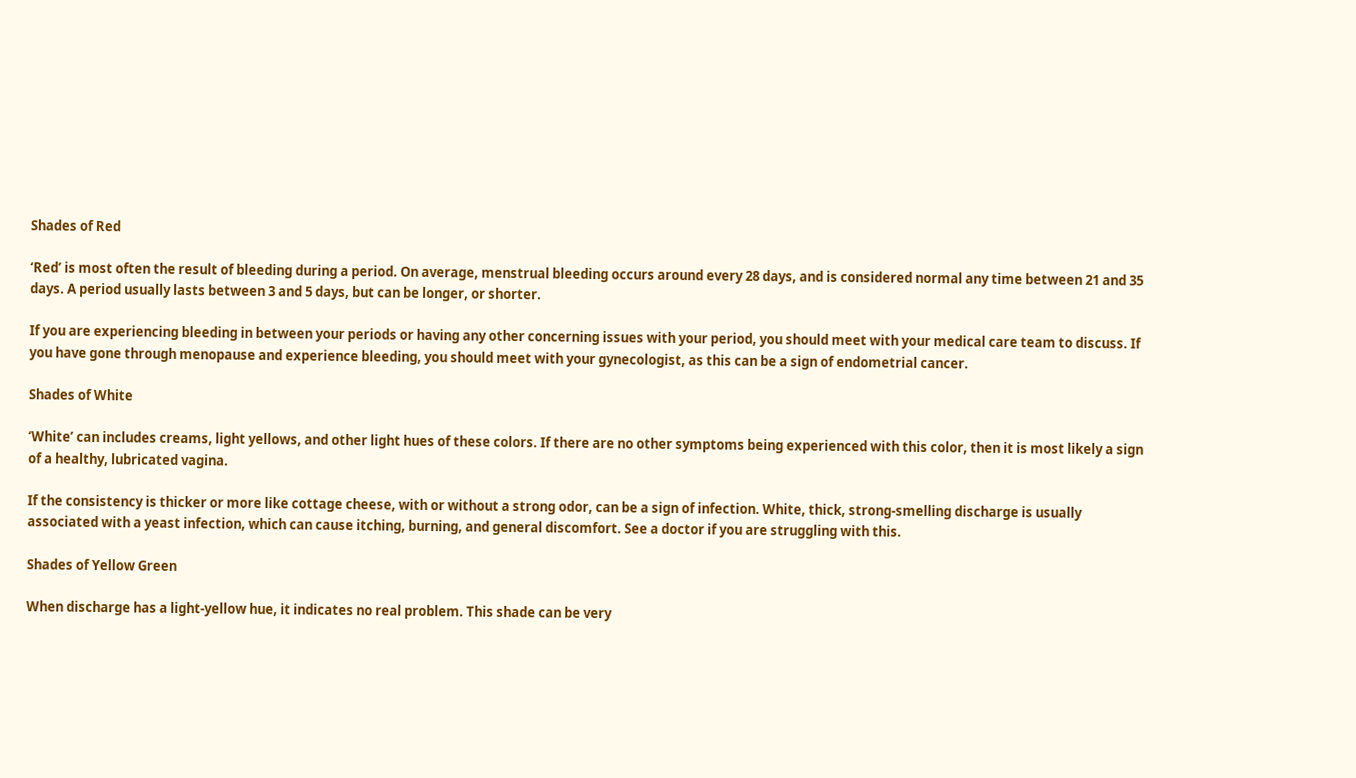Shades of Red

‘Red’ is most often the result of bleeding during a period. On average, menstrual bleeding occurs around every 28 days, and is considered normal any time between 21 and 35 days. A period usually lasts between 3 and 5 days, but can be longer, or shorter.

If you are experiencing bleeding in between your periods or having any other concerning issues with your period, you should meet with your medical care team to discuss. If you have gone through menopause and experience bleeding, you should meet with your gynecologist, as this can be a sign of endometrial cancer.

Shades of White

‘White’ can includes creams, light yellows, and other light hues of these colors. If there are no other symptoms being experienced with this color, then it is most likely a sign of a healthy, lubricated vagina.

If the consistency is thicker or more like cottage cheese, with or without a strong odor, can be a sign of infection. White, thick, strong-smelling discharge is usually associated with a yeast infection, which can cause itching, burning, and general discomfort. See a doctor if you are struggling with this.

Shades of Yellow Green

When discharge has a light-yellow hue, it indicates no real problem. This shade can be very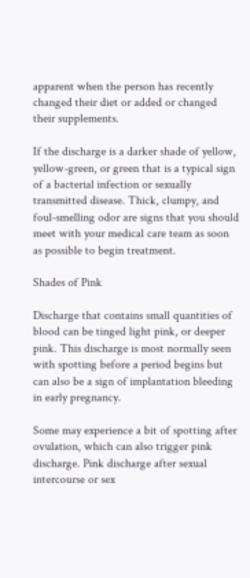apparent when the person has recently changed their diet or added or changed their supplements.

If the discharge is a darker shade of yellow, yellow-green, or green that is a typical sign of a bacterial infection or sexually transmitted disease. Thick, clumpy, and foul-smelling odor are signs that you should meet with your medical care team as soon as possible to begin treatment.

Shades of Pink

Discharge that contains small quantities of blood can be tinged light pink, or deeper pink. This discharge is most normally seen with spotting before a period begins but can also be a sign of implantation bleeding in early pregnancy.

Some may experience a bit of spotting after ovulation, which can also trigger pink discharge. Pink discharge after sexual intercourse or sex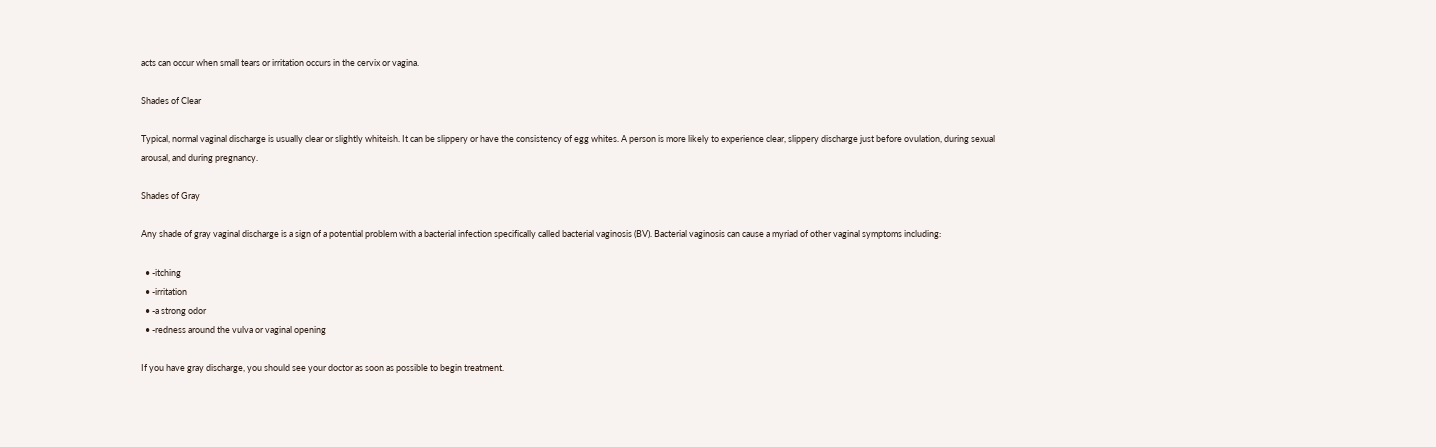acts can occur when small tears or irritation occurs in the cervix or vagina.

Shades of Clear

Typical, normal vaginal discharge is usually clear or slightly whiteish. It can be slippery or have the consistency of egg whites. A person is more likely to experience clear, slippery discharge just before ovulation, during sexual arousal, and during pregnancy.

Shades of Gray

Any shade of gray vaginal discharge is a sign of a potential problem with a bacterial infection specifically called bacterial vaginosis (BV). Bacterial vaginosis can cause a myriad of other vaginal symptoms including:

  • -itching
  • -irritation
  • -a strong odor
  • -redness around the vulva or vaginal opening

If you have gray discharge, you should see your doctor as soon as possible to begin treatment.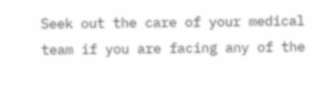Seek out the care of your medical team if you are facing any of the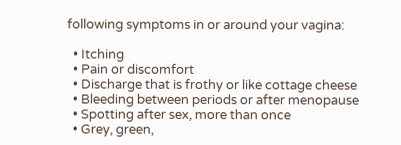following symptoms in or around your vagina:

  • Itching
  • Pain or discomfort
  • Discharge that is frothy or like cottage cheese
  • Bleeding between periods or after menopause
  • Spotting after sex, more than once
  • Grey, green,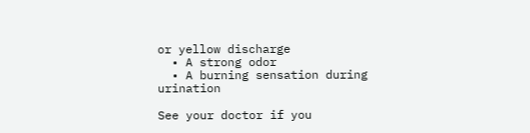or yellow discharge
  • A strong odor
  • A burning sensation during urination

See your doctor if you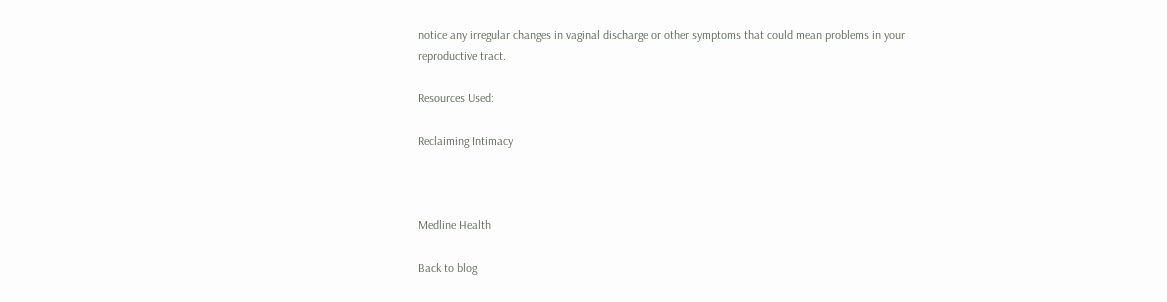notice any irregular changes in vaginal discharge or other symptoms that could mean problems in your reproductive tract.

Resources Used:

Reclaiming Intimacy



Medline Health

Back to blog